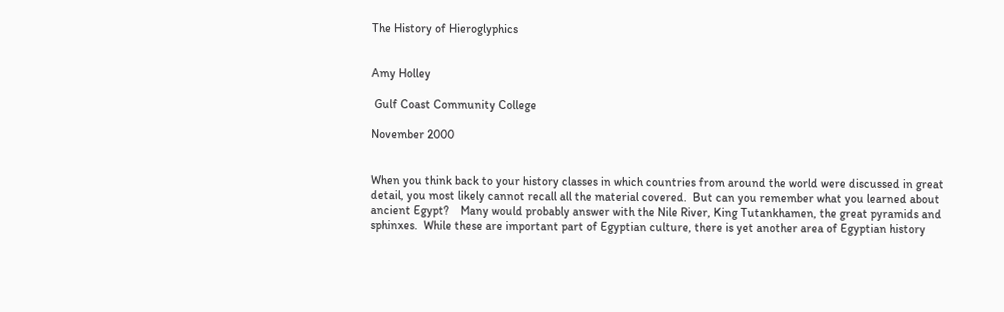The History of Hieroglyphics


Amy Holley

 Gulf Coast Community College

November 2000


When you think back to your history classes in which countries from around the world were discussed in great detail, you most likely cannot recall all the material covered.  But can you remember what you learned about ancient Egypt?    Many would probably answer with the Nile River, King Tutankhamen, the great pyramids and sphinxes.  While these are important part of Egyptian culture, there is yet another area of Egyptian history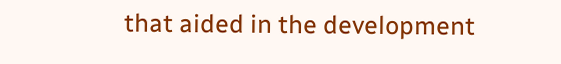that aided in the development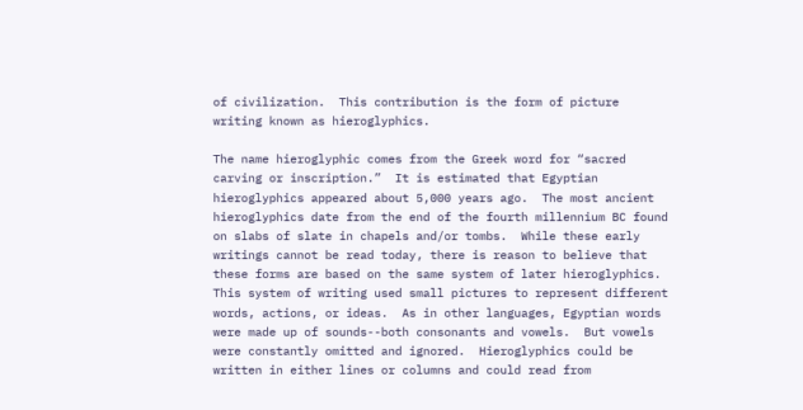of civilization.  This contribution is the form of picture writing known as hieroglyphics.

The name hieroglyphic comes from the Greek word for “sacred carving or inscription.”  It is estimated that Egyptian hieroglyphics appeared about 5,000 years ago.  The most ancient hieroglyphics date from the end of the fourth millennium BC found on slabs of slate in chapels and/or tombs.  While these early writings cannot be read today, there is reason to believe that these forms are based on the same system of later hieroglyphics.  This system of writing used small pictures to represent different words, actions, or ideas.  As in other languages, Egyptian words were made up of sounds--both consonants and vowels.  But vowels were constantly omitted and ignored.  Hieroglyphics could be written in either lines or columns and could read from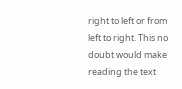right to left or from left to right. This no doubt would make reading the text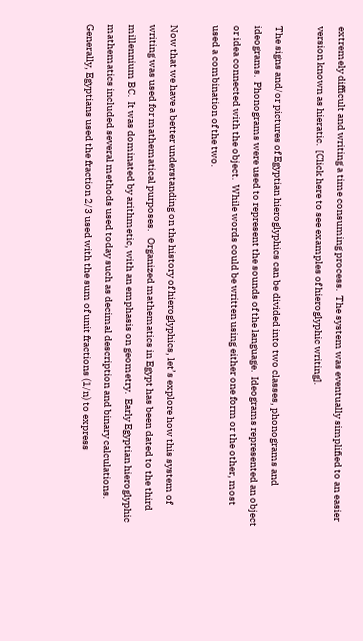extremely difficult and writing a time consuming process.  The system was eventually simplified to an easier version known as hieratic.  [Click here to see examples of hieroglyphic writing].

The signs and/or pictures of Egyptian hieroglyphics can be divided into two classes, phonograms and ideograms.  Phonograms were used to represent the sounds of the language.  Ideograms represented an object or idea connected with the object.  While words could be written using either one form or the other, most used a combination of the two.

Now that we have a better understanding on the history of hieroglyphics, let’s explore how this system of writing was used for mathematical purposes.   Organized mathematics in Egypt has been dated to the third millennium BC.  It was dominated by arithmetic, with an emphasis on geometry.  Early Egyptian hieroglyphic mathematics included several methods used today such as decimal description and binary calculations.  Generally, Egyptians used the fraction 2/3 used with the sum of unit fractions (1/n) to express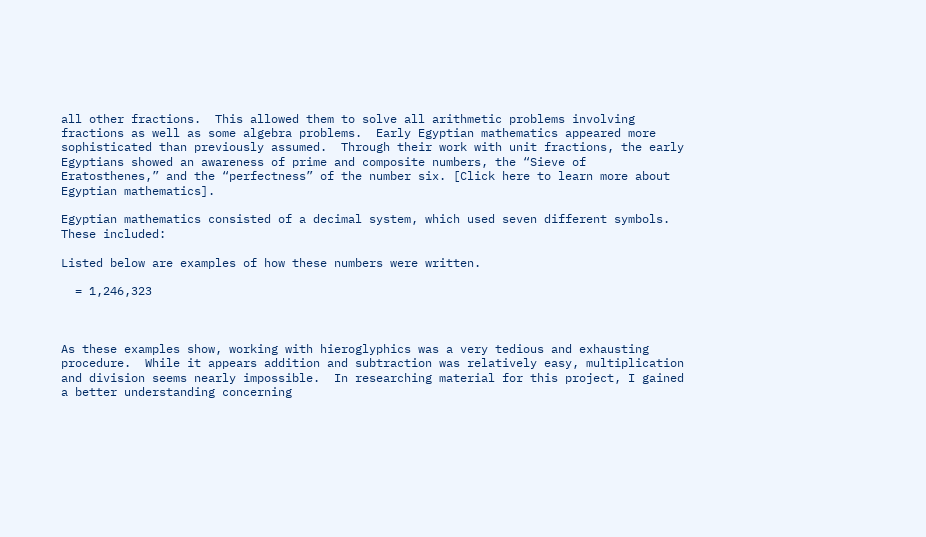all other fractions.  This allowed them to solve all arithmetic problems involving fractions as well as some algebra problems.  Early Egyptian mathematics appeared more sophisticated than previously assumed.  Through their work with unit fractions, the early Egyptians showed an awareness of prime and composite numbers, the “Sieve of Eratosthenes,” and the “perfectness” of the number six. [Click here to learn more about Egyptian mathematics].

Egyptian mathematics consisted of a decimal system, which used seven different symbols.  These included:

Listed below are examples of how these numbers were written.

  = 1,246,323



As these examples show, working with hieroglyphics was a very tedious and exhausting procedure.  While it appears addition and subtraction was relatively easy, multiplication and division seems nearly impossible.  In researching material for this project, I gained a better understanding concerning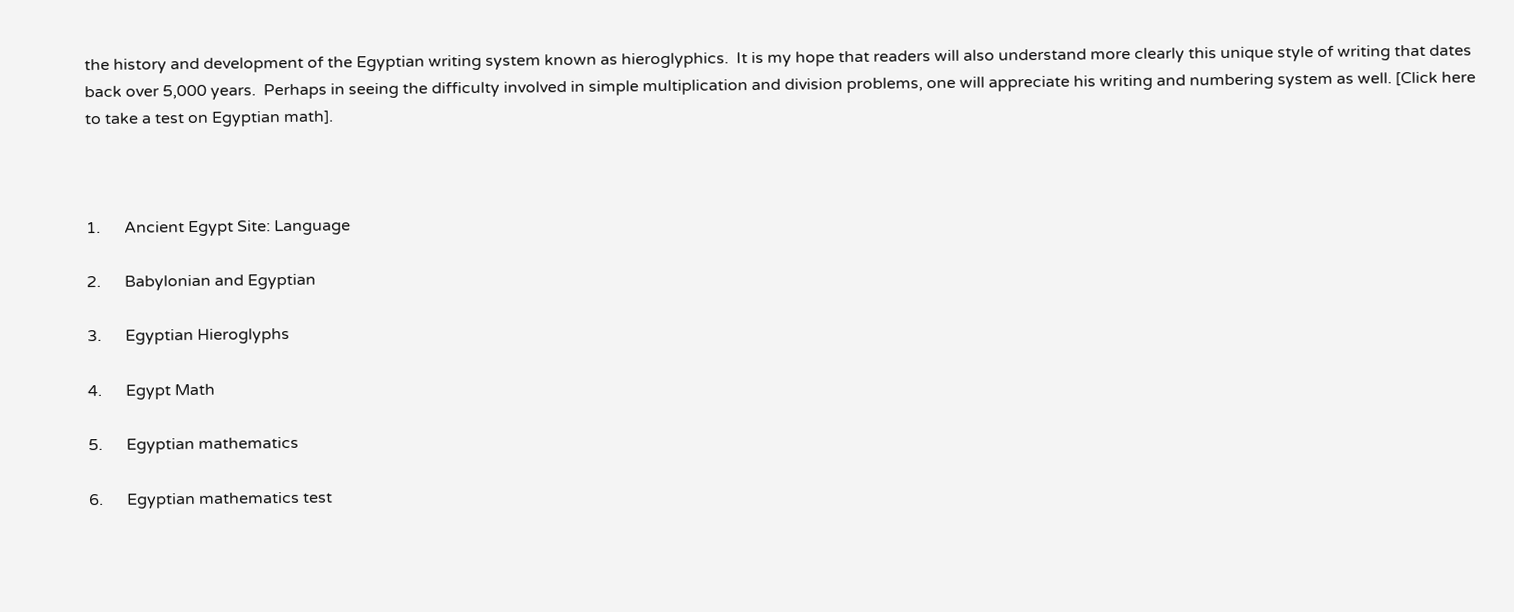the history and development of the Egyptian writing system known as hieroglyphics.  It is my hope that readers will also understand more clearly this unique style of writing that dates back over 5,000 years.  Perhaps in seeing the difficulty involved in simple multiplication and division problems, one will appreciate his writing and numbering system as well. [Click here to take a test on Egyptian math].



1.      Ancient Egypt Site: Language

2.      Babylonian and Egyptian

3.      Egyptian Hieroglyphs

4.      Egypt Math

5.      Egyptian mathematics

6.      Egyptian mathematics test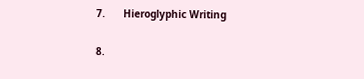7.      Hieroglyphic Writing

8.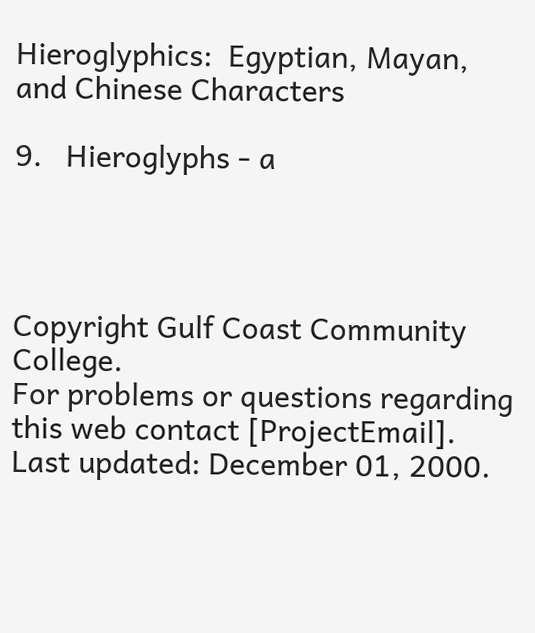Hieroglyphics:  Egyptian, Mayan, and Chinese Characters

9.   Hieroglyphs - a




Copyright Gulf Coast Community College.
For problems or questions regarding this web contact [ProjectEmail].
Last updated: December 01, 2000.